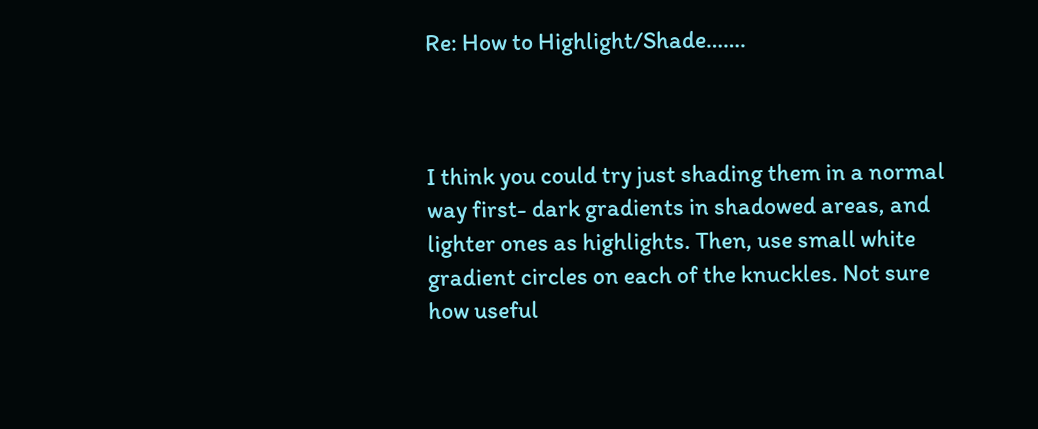Re: How to Highlight/Shade…….



I think you could try just shading them in a normal way first- dark gradients in shadowed areas, and lighter ones as highlights. Then, use small white gradient circles on each of the knuckles. Not sure how useful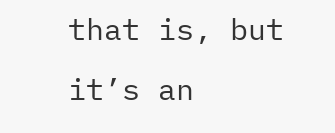that is, but it’s an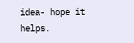idea- hope it helps.